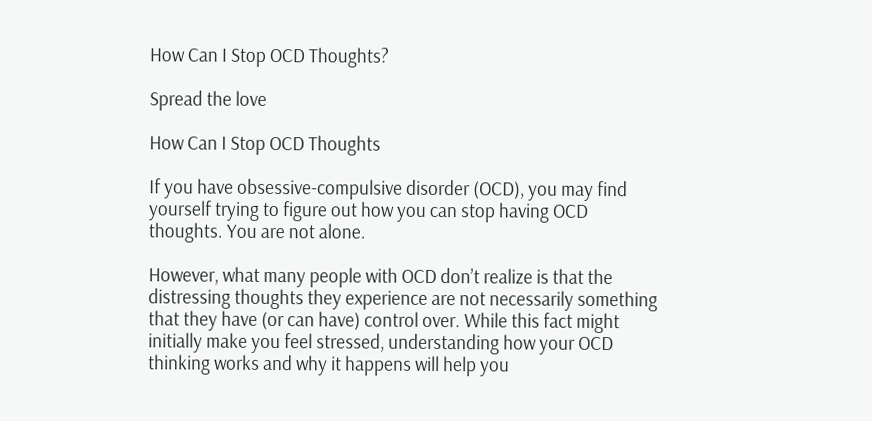How Can I Stop OCD Thoughts?

Spread the love

How Can I Stop OCD Thoughts

If you have obsessive-compulsive disorder (OCD), you may find yourself trying to figure out how you can stop having OCD thoughts. You are not alone.

However, what many people with OCD don’t realize is that the distressing thoughts they experience are not necessarily something that they have (or can have) control over. While this fact might initially make you feel stressed, understanding how your OCD thinking works and why it happens will help you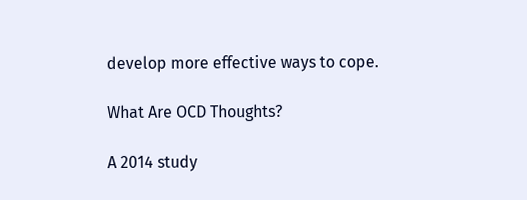develop more effective ways to cope.

What Are OCD Thoughts?

A 2014 study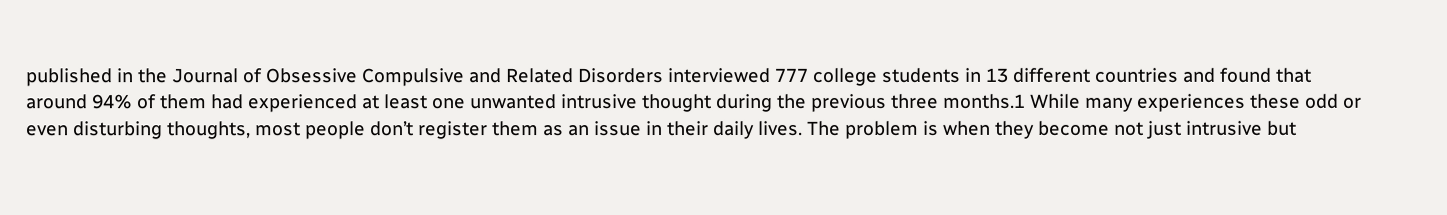published in the Journal of Obsessive Compulsive and Related Disorders interviewed 777 college students in 13 different countries and found that around 94% of them had experienced at least one unwanted intrusive thought during the previous three months.1 While many experiences these odd or even disturbing thoughts, most people don’t register them as an issue in their daily lives. The problem is when they become not just intrusive but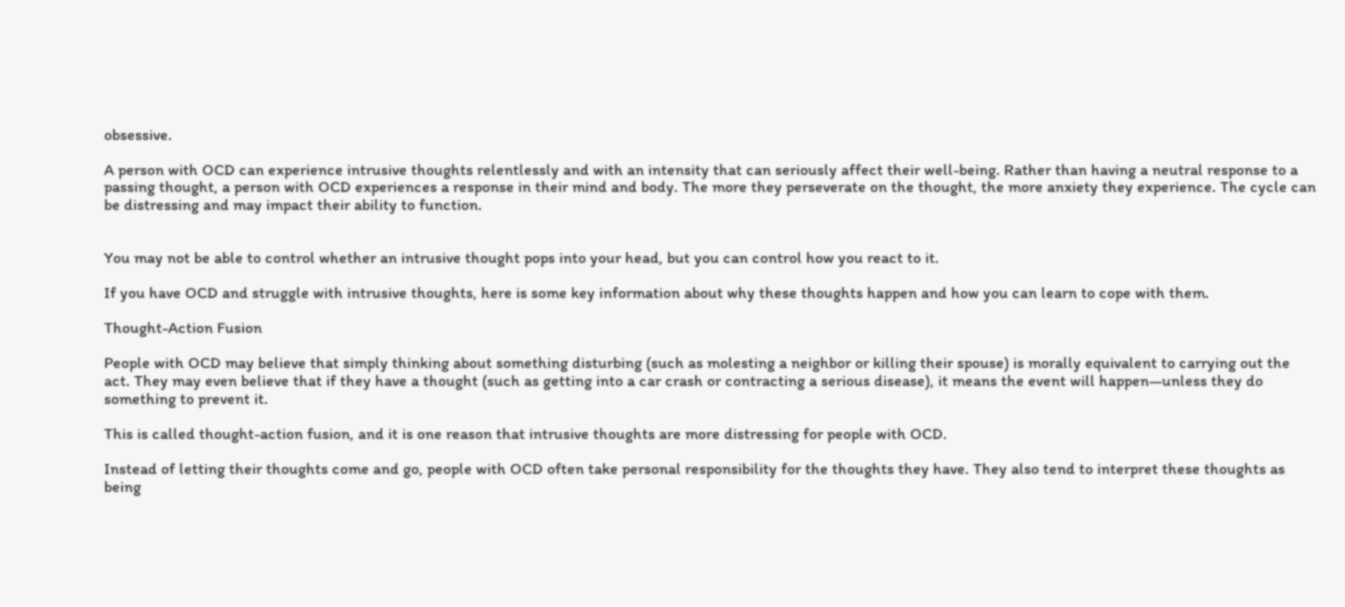obsessive.

A person with OCD can experience intrusive thoughts relentlessly and with an intensity that can seriously affect their well-being. Rather than having a neutral response to a passing thought, a person with OCD experiences a response in their mind and body. The more they perseverate on the thought, the more anxiety they experience. The cycle can be distressing and may impact their ability to function.


You may not be able to control whether an intrusive thought pops into your head, but you can control how you react to it.

If you have OCD and struggle with intrusive thoughts, here is some key information about why these thoughts happen and how you can learn to cope with them.

Thought-Action Fusion

People with OCD may believe that simply thinking about something disturbing (such as molesting a neighbor or killing their spouse) is morally equivalent to carrying out the act. They may even believe that if they have a thought (such as getting into a car crash or contracting a serious disease), it means the event will happen—unless they do something to prevent it.

This is called thought-action fusion, and it is one reason that intrusive thoughts are more distressing for people with OCD.

Instead of letting their thoughts come and go, people with OCD often take personal responsibility for the thoughts they have. They also tend to interpret these thoughts as being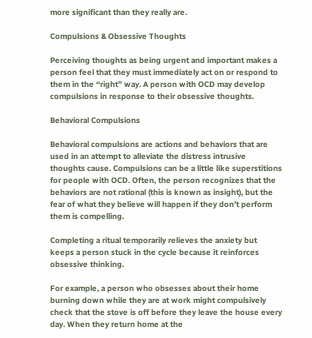more significant than they really are.

Compulsions & Obsessive Thoughts

Perceiving thoughts as being urgent and important makes a person feel that they must immediately act on or respond to them in the “right” way. A person with OCD may develop compulsions in response to their obsessive thoughts.

Behavioral Compulsions

Behavioral compulsions are actions and behaviors that are used in an attempt to alleviate the distress intrusive thoughts cause. Compulsions can be a little like superstitions for people with OCD. Often, the person recognizes that the behaviors are not rational (this is known as insight), but the fear of what they believe will happen if they don’t perform them is compelling.

Completing a ritual temporarily relieves the anxiety but keeps a person stuck in the cycle because it reinforces obsessive thinking.

For example, a person who obsesses about their home burning down while they are at work might compulsively check that the stove is off before they leave the house every day. When they return home at the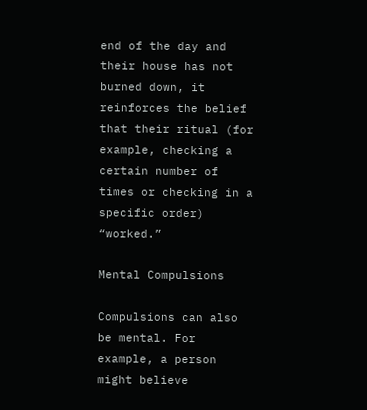end of the day and their house has not burned down, it reinforces the belief that their ritual (for example, checking a certain number of times or checking in a specific order) “worked.”

Mental Compulsions

Compulsions can also be mental. For example, a person might believe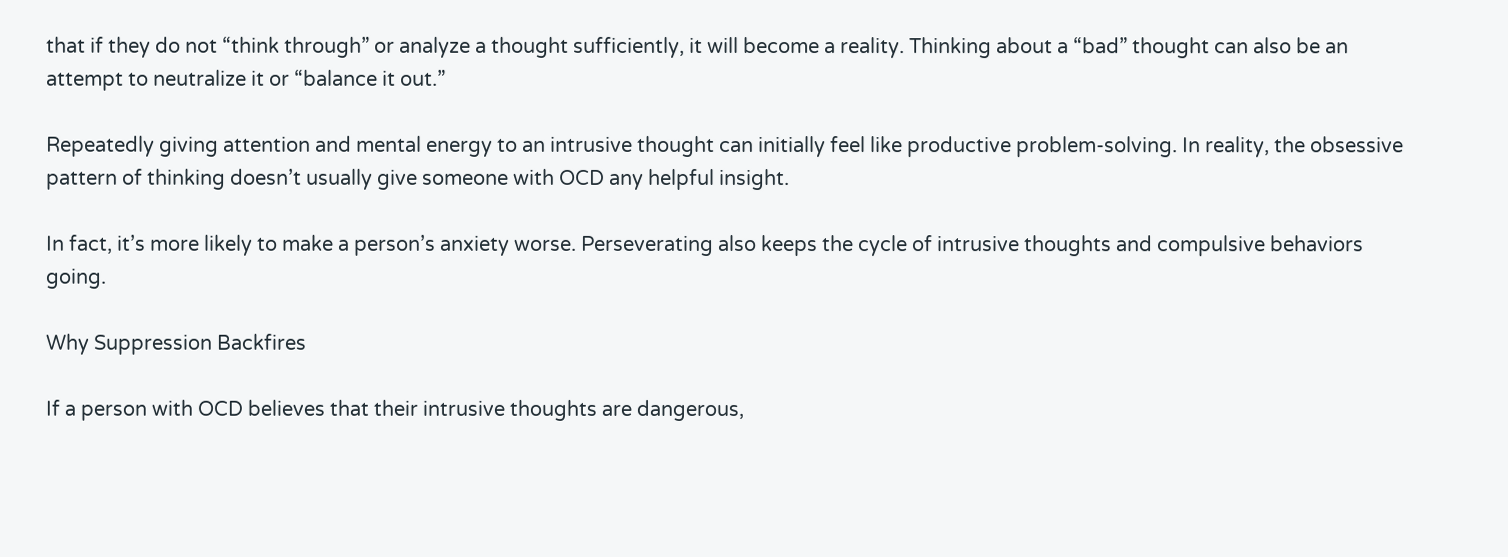that if they do not “think through” or analyze a thought sufficiently, it will become a reality. Thinking about a “bad” thought can also be an attempt to neutralize it or “balance it out.”

Repeatedly giving attention and mental energy to an intrusive thought can initially feel like productive problem-solving. In reality, the obsessive pattern of thinking doesn’t usually give someone with OCD any helpful insight.

In fact, it’s more likely to make a person’s anxiety worse. Perseverating also keeps the cycle of intrusive thoughts and compulsive behaviors going.

Why Suppression Backfires

If a person with OCD believes that their intrusive thoughts are dangerous,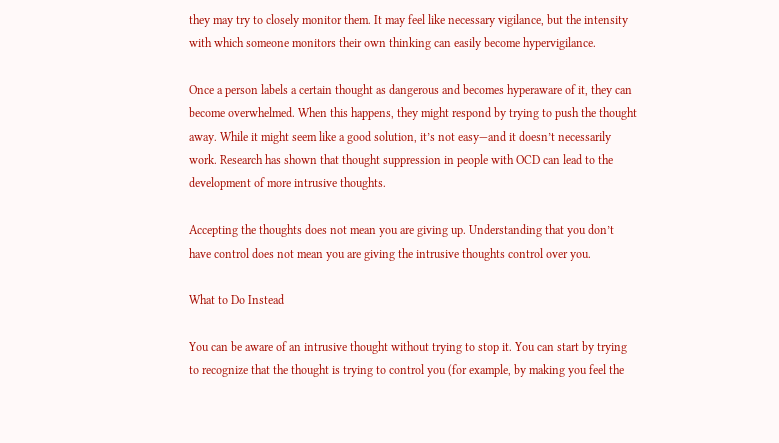they may try to closely monitor them. It may feel like necessary vigilance, but the intensity with which someone monitors their own thinking can easily become hypervigilance.

Once a person labels a certain thought as dangerous and becomes hyperaware of it, they can become overwhelmed. When this happens, they might respond by trying to push the thought away. While it might seem like a good solution, it’s not easy—and it doesn’t necessarily work. Research has shown that thought suppression in people with OCD can lead to the development of more intrusive thoughts.

Accepting the thoughts does not mean you are giving up. Understanding that you don’t have control does not mean you are giving the intrusive thoughts control over you.

What to Do Instead

You can be aware of an intrusive thought without trying to stop it. You can start by trying to recognize that the thought is trying to control you (for example, by making you feel the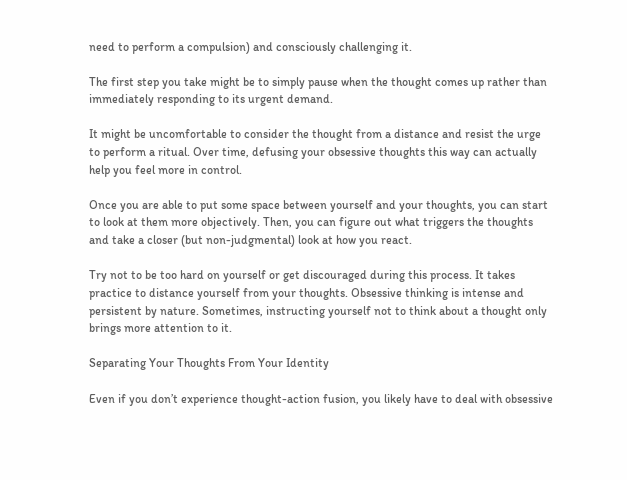need to perform a compulsion) and consciously challenging it.

The first step you take might be to simply pause when the thought comes up rather than immediately responding to its urgent demand.

It might be uncomfortable to consider the thought from a distance and resist the urge to perform a ritual. Over time, defusing your obsessive thoughts this way can actually help you feel more in control.

Once you are able to put some space between yourself and your thoughts, you can start to look at them more objectively. Then, you can figure out what triggers the thoughts and take a closer (but non-judgmental) look at how you react.

Try not to be too hard on yourself or get discouraged during this process. It takes practice to distance yourself from your thoughts. Obsessive thinking is intense and persistent by nature. Sometimes, instructing yourself not to think about a thought only brings more attention to it.

Separating Your Thoughts From Your Identity

Even if you don’t experience thought-action fusion, you likely have to deal with obsessive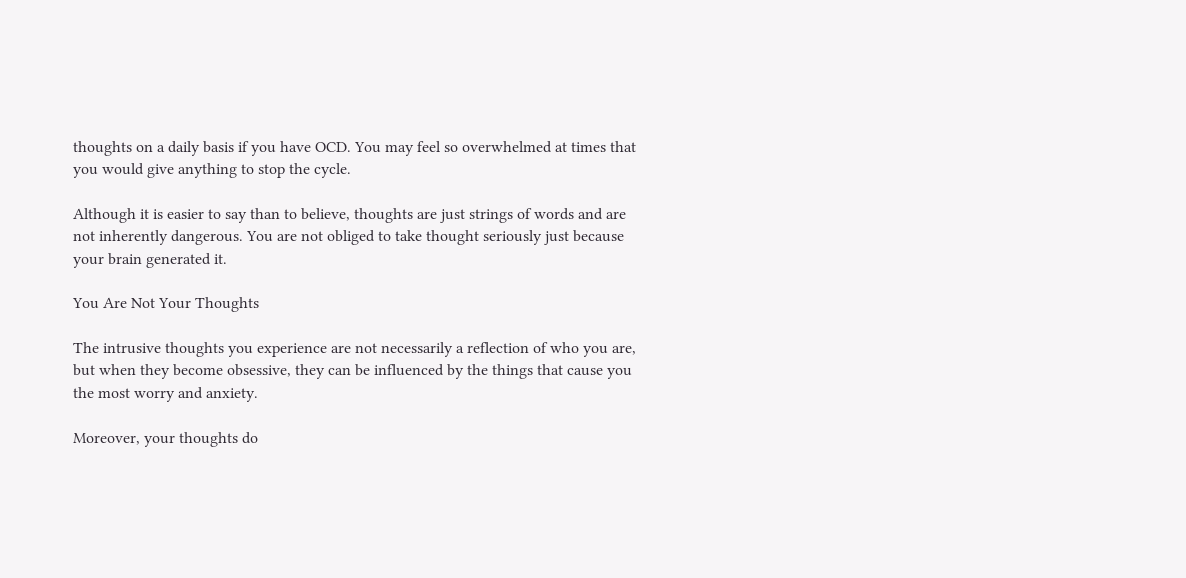thoughts on a daily basis if you have OCD. You may feel so overwhelmed at times that you would give anything to stop the cycle.

Although it is easier to say than to believe, thoughts are just strings of words and are not inherently dangerous. You are not obliged to take thought seriously just because your brain generated it.

You Are Not Your Thoughts

The intrusive thoughts you experience are not necessarily a reflection of who you are, but when they become obsessive, they can be influenced by the things that cause you the most worry and anxiety.

Moreover, your thoughts do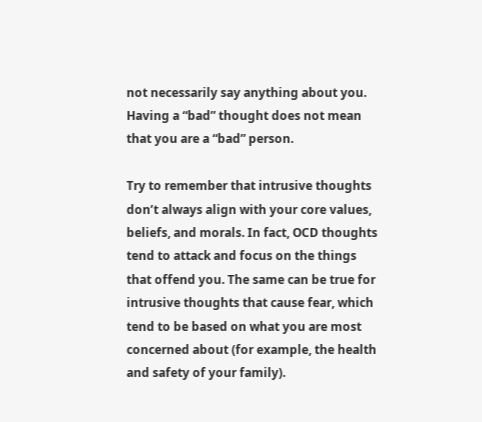not necessarily say anything about you. Having a “bad” thought does not mean that you are a “bad” person.

Try to remember that intrusive thoughts don’t always align with your core values, beliefs, and morals. In fact, OCD thoughts tend to attack and focus on the things that offend you. The same can be true for intrusive thoughts that cause fear, which tend to be based on what you are most concerned about (for example, the health and safety of your family).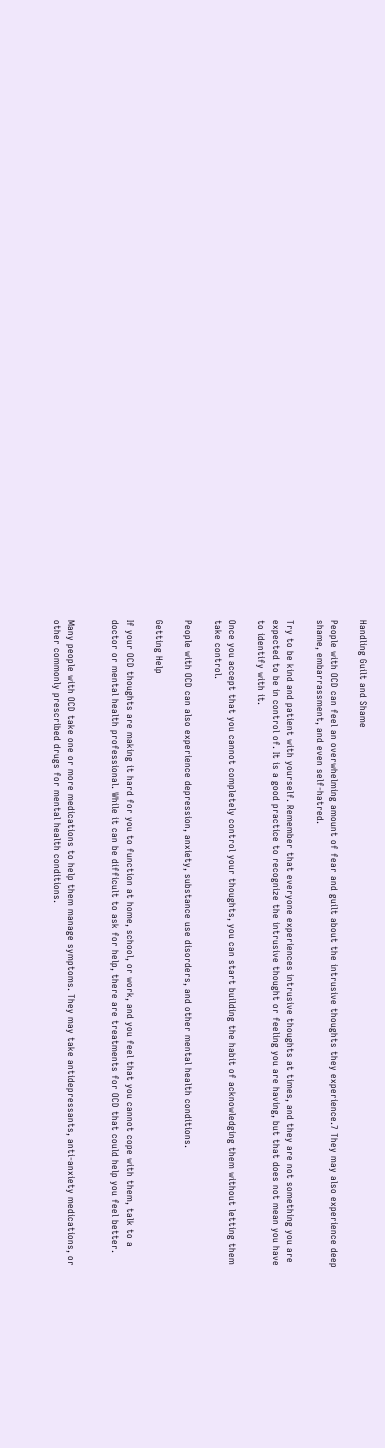Handling Guilt and Shame

People with OCD can feel an overwhelming amount of fear and guilt about the intrusive thoughts they experience.7 They may also experience deep shame, embarrassment, and even self-hatred.

Try to be kind and patient with yourself. Remember that everyone experiences intrusive thoughts at times, and they are not something you are expected to be in control of. It is a good practice to recognize the intrusive thought or feeling you are having, but that does not mean you have to identify with it.

Once you accept that you cannot completely control your thoughts, you can start building the habit of acknowledging them without letting them take control.

People with OCD can also experience depression, anxiety, substance use disorders, and other mental health conditions.

Getting Help

If your OCD thoughts are making it hard for you to function at home, school, or work, and you feel that you cannot cope with them, talk to a doctor or mental health professional. While it can be difficult to ask for help, there are treatments for OCD that could help you feel better.


Many people with OCD take one or more medications to help them manage symptoms. They may take antidepressants, anti-anxiety medications, or other commonly prescribed drugs for mental health conditions.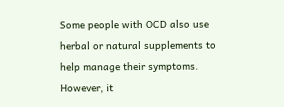Some people with OCD also use herbal or natural supplements to help manage their symptoms. However, it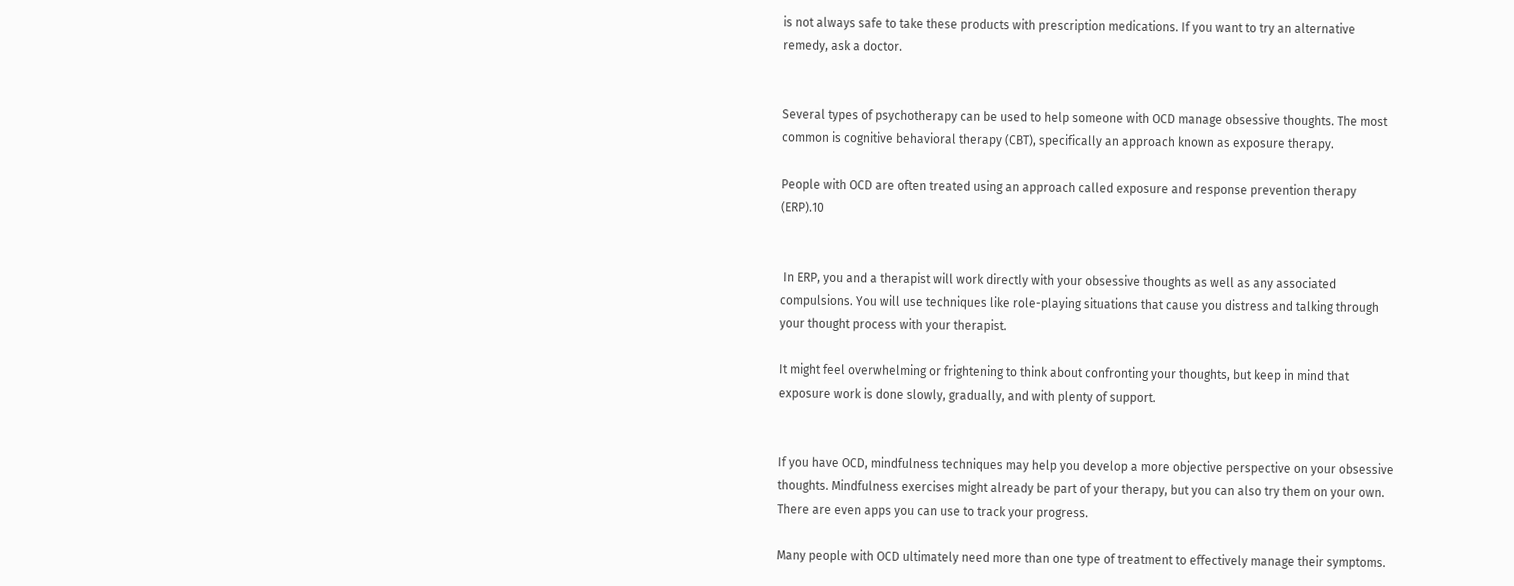is not always safe to take these products with prescription medications. If you want to try an alternative remedy, ask a doctor.


Several types of psychotherapy can be used to help someone with OCD manage obsessive thoughts. The most common is cognitive behavioral therapy (CBT), specifically an approach known as exposure therapy.

People with OCD are often treated using an approach called exposure and response prevention therapy (ERP).10


 In ERP, you and a therapist will work directly with your obsessive thoughts as well as any associated compulsions. You will use techniques like role-playing situations that cause you distress and talking through your thought process with your therapist.

It might feel overwhelming or frightening to think about confronting your thoughts, but keep in mind that exposure work is done slowly, gradually, and with plenty of support.


If you have OCD, mindfulness techniques may help you develop a more objective perspective on your obsessive thoughts. Mindfulness exercises might already be part of your therapy, but you can also try them on your own. There are even apps you can use to track your progress.

Many people with OCD ultimately need more than one type of treatment to effectively manage their symptoms.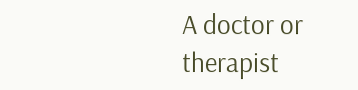A doctor or therapist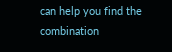can help you find the combination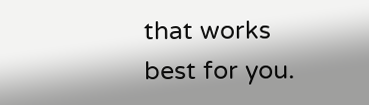that works best for you.